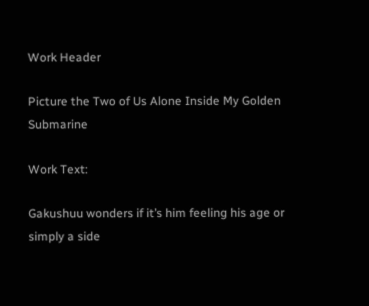Work Header

Picture the Two of Us Alone Inside My Golden Submarine

Work Text:

Gakushuu wonders if it’s him feeling his age or simply a side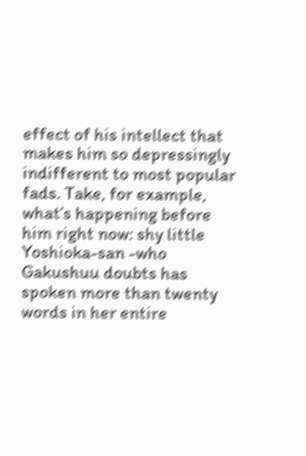effect of his intellect that makes him so depressingly indifferent to most popular fads. Take, for example, what’s happening before him right now: shy little Yoshioka-san -who Gakushuu doubts has spoken more than twenty words in her entire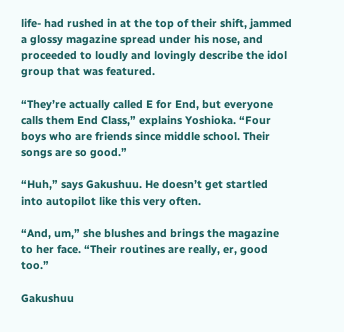life- had rushed in at the top of their shift, jammed a glossy magazine spread under his nose, and proceeded to loudly and lovingly describe the idol group that was featured.

“They’re actually called E for End, but everyone calls them End Class,” explains Yoshioka. “Four boys who are friends since middle school. Their songs are so good.”

“Huh,” says Gakushuu. He doesn’t get startled into autopilot like this very often.

“And, um,” she blushes and brings the magazine to her face. “Their routines are really, er, good too.”

Gakushuu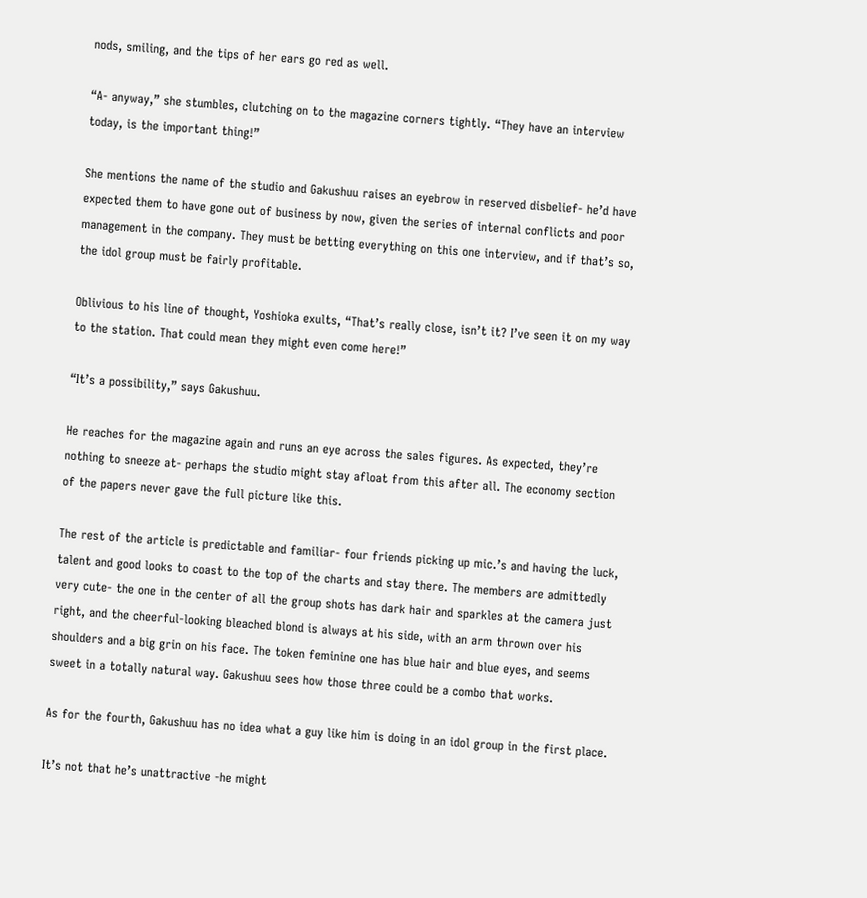nods, smiling, and the tips of her ears go red as well.

“A- anyway,” she stumbles, clutching on to the magazine corners tightly. “They have an interview today, is the important thing!”

She mentions the name of the studio and Gakushuu raises an eyebrow in reserved disbelief- he’d have expected them to have gone out of business by now, given the series of internal conflicts and poor management in the company. They must be betting everything on this one interview, and if that’s so, the idol group must be fairly profitable.

Oblivious to his line of thought, Yoshioka exults, “That’s really close, isn’t it? I’ve seen it on my way to the station. That could mean they might even come here!”

“It’s a possibility,” says Gakushuu.

He reaches for the magazine again and runs an eye across the sales figures. As expected, they’re nothing to sneeze at- perhaps the studio might stay afloat from this after all. The economy section of the papers never gave the full picture like this.

The rest of the article is predictable and familiar- four friends picking up mic.’s and having the luck, talent and good looks to coast to the top of the charts and stay there. The members are admittedly very cute- the one in the center of all the group shots has dark hair and sparkles at the camera just right, and the cheerful-looking bleached blond is always at his side, with an arm thrown over his shoulders and a big grin on his face. The token feminine one has blue hair and blue eyes, and seems sweet in a totally natural way. Gakushuu sees how those three could be a combo that works.

As for the fourth, Gakushuu has no idea what a guy like him is doing in an idol group in the first place.

It’s not that he’s unattractive -he might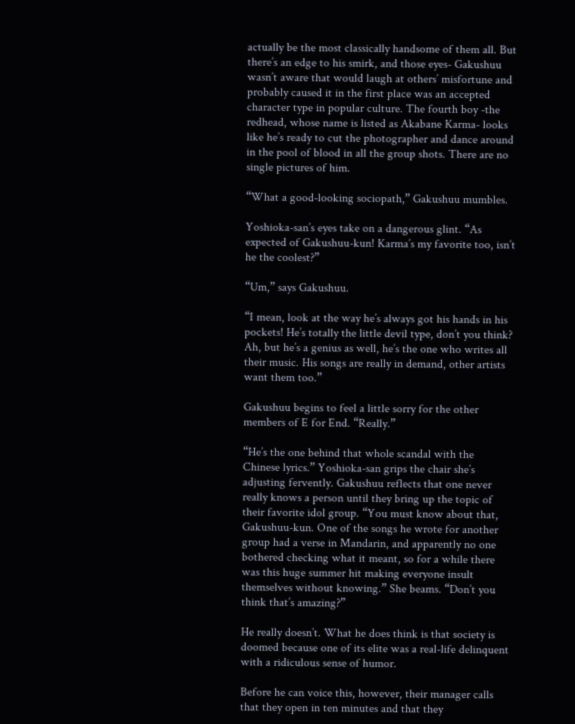actually be the most classically handsome of them all. But there’s an edge to his smirk, and those eyes- Gakushuu wasn’t aware that would laugh at others’ misfortune and probably caused it in the first place was an accepted character type in popular culture. The fourth boy -the redhead, whose name is listed as Akabane Karma- looks like he’s ready to cut the photographer and dance around in the pool of blood in all the group shots. There are no single pictures of him.

“What a good-looking sociopath,” Gakushuu mumbles.

Yoshioka-san’s eyes take on a dangerous glint. “As expected of Gakushuu-kun! Karma’s my favorite too, isn’t he the coolest?”

“Um,” says Gakushuu.

“I mean, look at the way he’s always got his hands in his pockets! He’s totally the little devil type, don’t you think? Ah, but he’s a genius as well, he’s the one who writes all their music. His songs are really in demand, other artists want them too.”

Gakushuu begins to feel a little sorry for the other members of E for End. “Really.”

“He’s the one behind that whole scandal with the Chinese lyrics.” Yoshioka-san grips the chair she’s adjusting fervently. Gakushuu reflects that one never really knows a person until they bring up the topic of their favorite idol group. “You must know about that, Gakushuu-kun. One of the songs he wrote for another group had a verse in Mandarin, and apparently no one bothered checking what it meant, so for a while there was this huge summer hit making everyone insult themselves without knowing.” She beams. “Don’t you think that’s amazing?”

He really doesn’t. What he does think is that society is doomed because one of its elite was a real-life delinquent with a ridiculous sense of humor.

Before he can voice this, however, their manager calls that they open in ten minutes and that they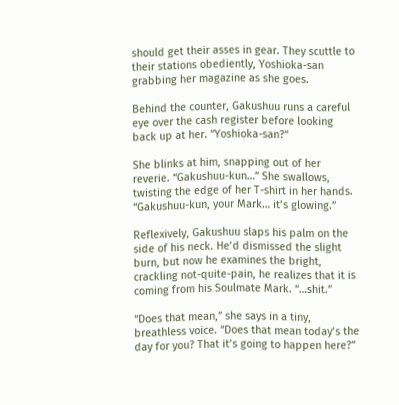should get their asses in gear. They scuttle to their stations obediently, Yoshioka-san grabbing her magazine as she goes.

Behind the counter, Gakushuu runs a careful eye over the cash register before looking back up at her. “Yoshioka-san?”

She blinks at him, snapping out of her reverie. “Gakushuu-kun…” She swallows, twisting the edge of her T-shirt in her hands. “Gakushuu-kun, your Mark… it’s glowing.”

Reflexively, Gakushuu slaps his palm on the side of his neck. He’d dismissed the slight burn, but now he examines the bright, crackling not-quite-pain, he realizes that it is coming from his Soulmate Mark. “…shit.”

“Does that mean,” she says in a tiny, breathless voice. “Does that mean today’s the day for you? That it’s going to happen here?”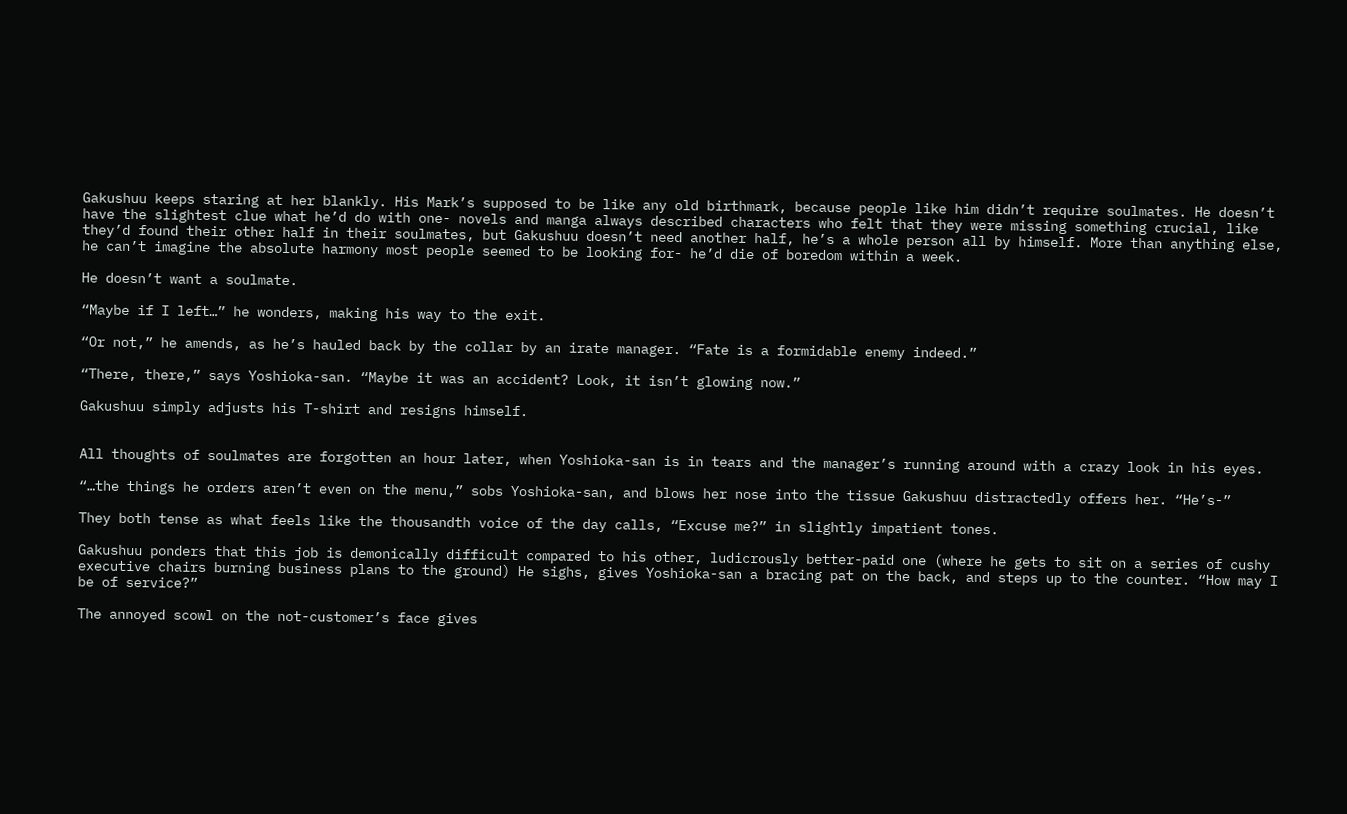Gakushuu keeps staring at her blankly. His Mark’s supposed to be like any old birthmark, because people like him didn’t require soulmates. He doesn’t have the slightest clue what he’d do with one- novels and manga always described characters who felt that they were missing something crucial, like they’d found their other half in their soulmates, but Gakushuu doesn’t need another half, he’s a whole person all by himself. More than anything else, he can’t imagine the absolute harmony most people seemed to be looking for- he’d die of boredom within a week.

He doesn’t want a soulmate.

“Maybe if I left…” he wonders, making his way to the exit.

“Or not,” he amends, as he’s hauled back by the collar by an irate manager. “Fate is a formidable enemy indeed.”

“There, there,” says Yoshioka-san. “Maybe it was an accident? Look, it isn’t glowing now.”

Gakushuu simply adjusts his T-shirt and resigns himself.


All thoughts of soulmates are forgotten an hour later, when Yoshioka-san is in tears and the manager’s running around with a crazy look in his eyes.

“…the things he orders aren’t even on the menu,” sobs Yoshioka-san, and blows her nose into the tissue Gakushuu distractedly offers her. “He’s-”

They both tense as what feels like the thousandth voice of the day calls, “Excuse me?” in slightly impatient tones.

Gakushuu ponders that this job is demonically difficult compared to his other, ludicrously better-paid one (where he gets to sit on a series of cushy executive chairs burning business plans to the ground) He sighs, gives Yoshioka-san a bracing pat on the back, and steps up to the counter. “How may I be of service?”

The annoyed scowl on the not-customer’s face gives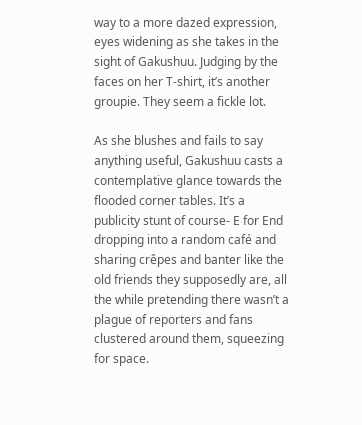way to a more dazed expression, eyes widening as she takes in the sight of Gakushuu. Judging by the faces on her T-shirt, it’s another groupie. They seem a fickle lot.

As she blushes and fails to say anything useful, Gakushuu casts a contemplative glance towards the flooded corner tables. It’s a publicity stunt of course- E for End dropping into a random café and sharing crêpes and banter like the old friends they supposedly are, all the while pretending there wasn’t a plague of reporters and fans clustered around them, squeezing for space.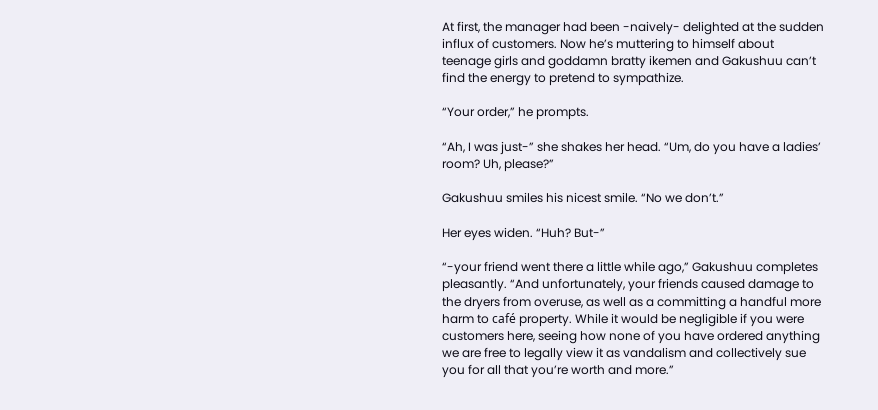At first, the manager had been -naively- delighted at the sudden influx of customers. Now he’s muttering to himself about teenage girls and goddamn bratty ikemen and Gakushuu can’t find the energy to pretend to sympathize.

“Your order,” he prompts.

“Ah, I was just-” she shakes her head. “Um, do you have a ladies’ room? Uh, please?”

Gakushuu smiles his nicest smile. “No we don’t.”

Her eyes widen. “Huh? But-”

“-your friend went there a little while ago,” Gakushuu completes pleasantly. “And unfortunately, your friends caused damage to the dryers from overuse, as well as a committing a handful more harm to café property. While it would be negligible if you were customers here, seeing how none of you have ordered anything we are free to legally view it as vandalism and collectively sue you for all that you’re worth and more.”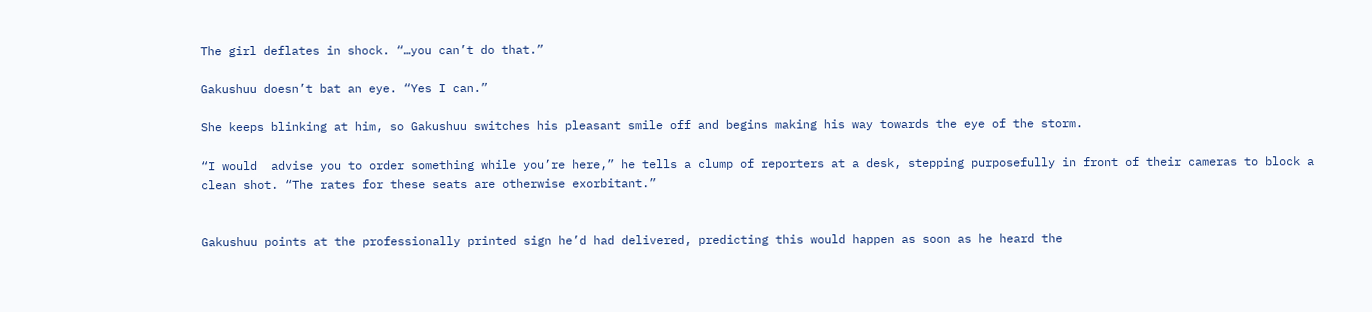The girl deflates in shock. “…you can’t do that.”

Gakushuu doesn’t bat an eye. “Yes I can.”

She keeps blinking at him, so Gakushuu switches his pleasant smile off and begins making his way towards the eye of the storm.

“I would  advise you to order something while you’re here,” he tells a clump of reporters at a desk, stepping purposefully in front of their cameras to block a clean shot. “The rates for these seats are otherwise exorbitant.”


Gakushuu points at the professionally printed sign he’d had delivered, predicting this would happen as soon as he heard the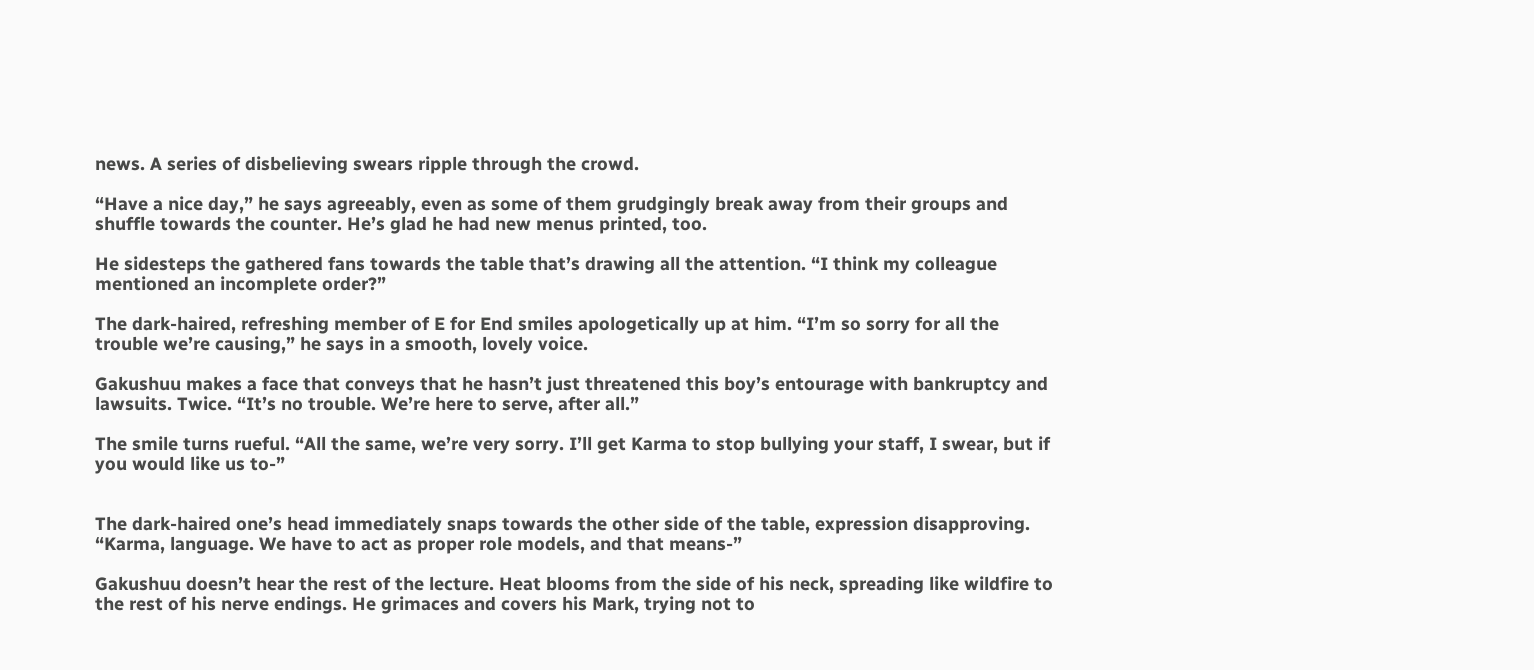news. A series of disbelieving swears ripple through the crowd.

“Have a nice day,” he says agreeably, even as some of them grudgingly break away from their groups and shuffle towards the counter. He’s glad he had new menus printed, too.

He sidesteps the gathered fans towards the table that’s drawing all the attention. “I think my colleague mentioned an incomplete order?”

The dark-haired, refreshing member of E for End smiles apologetically up at him. “I’m so sorry for all the trouble we’re causing,” he says in a smooth, lovely voice.

Gakushuu makes a face that conveys that he hasn’t just threatened this boy’s entourage with bankruptcy and lawsuits. Twice. “It’s no trouble. We’re here to serve, after all.”

The smile turns rueful. “All the same, we’re very sorry. I’ll get Karma to stop bullying your staff, I swear, but if you would like us to-”


The dark-haired one’s head immediately snaps towards the other side of the table, expression disapproving. “Karma, language. We have to act as proper role models, and that means-”

Gakushuu doesn’t hear the rest of the lecture. Heat blooms from the side of his neck, spreading like wildfire to the rest of his nerve endings. He grimaces and covers his Mark, trying not to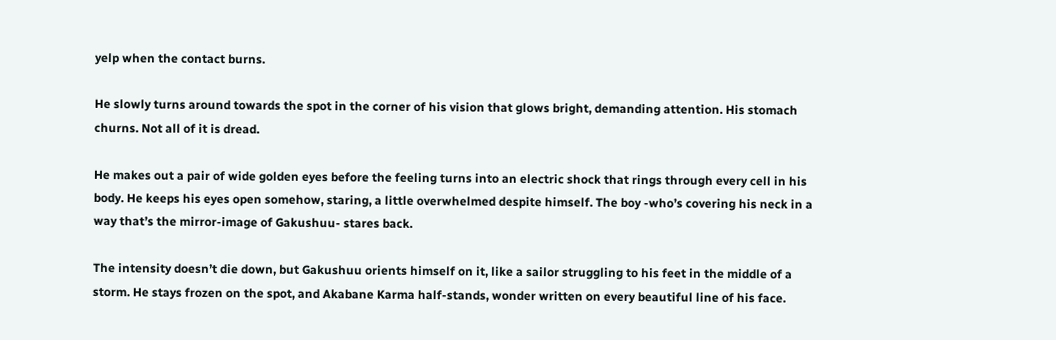yelp when the contact burns.

He slowly turns around towards the spot in the corner of his vision that glows bright, demanding attention. His stomach churns. Not all of it is dread.

He makes out a pair of wide golden eyes before the feeling turns into an electric shock that rings through every cell in his body. He keeps his eyes open somehow, staring, a little overwhelmed despite himself. The boy -who’s covering his neck in a way that’s the mirror-image of Gakushuu- stares back.

The intensity doesn’t die down, but Gakushuu orients himself on it, like a sailor struggling to his feet in the middle of a storm. He stays frozen on the spot, and Akabane Karma half-stands, wonder written on every beautiful line of his face.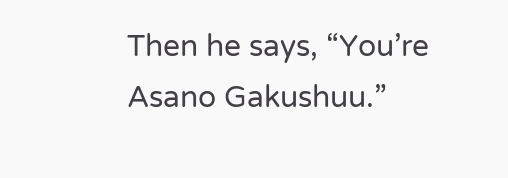Then he says, “You’re Asano Gakushuu.”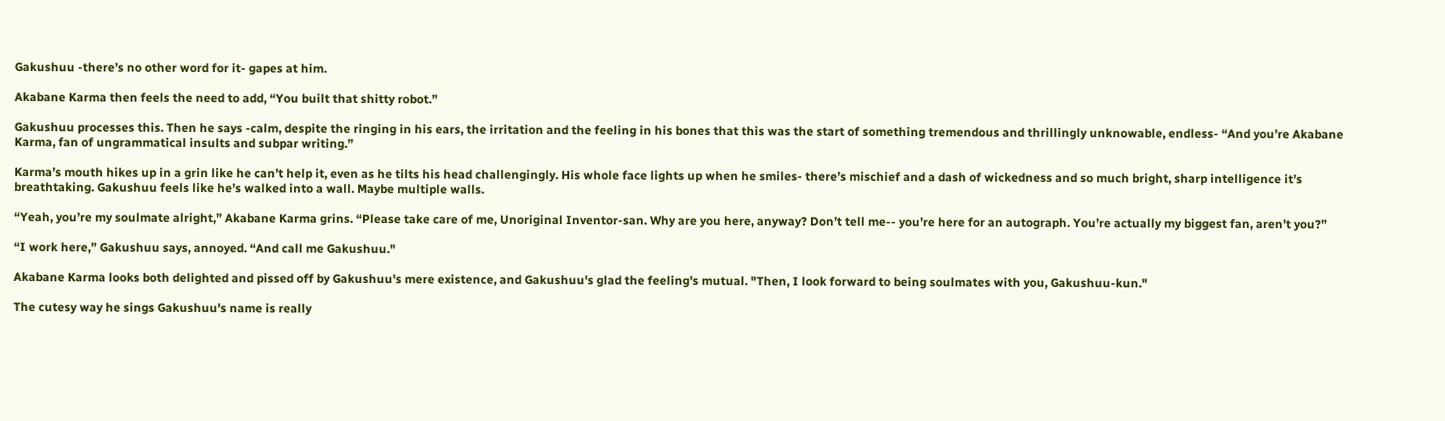Gakushuu -there’s no other word for it- gapes at him.

Akabane Karma then feels the need to add, “You built that shitty robot.”

Gakushuu processes this. Then he says -calm, despite the ringing in his ears, the irritation and the feeling in his bones that this was the start of something tremendous and thrillingly unknowable, endless- “And you’re Akabane Karma, fan of ungrammatical insults and subpar writing.”

Karma’s mouth hikes up in a grin like he can’t help it, even as he tilts his head challengingly. His whole face lights up when he smiles- there’s mischief and a dash of wickedness and so much bright, sharp intelligence it’s breathtaking. Gakushuu feels like he’s walked into a wall. Maybe multiple walls.

“Yeah, you’re my soulmate alright,” Akabane Karma grins. “Please take care of me, Unoriginal Inventor-san. Why are you here, anyway? Don’t tell me-- you’re here for an autograph. You’re actually my biggest fan, aren’t you?”

“I work here,” Gakushuu says, annoyed. “And call me Gakushuu."

Akabane Karma looks both delighted and pissed off by Gakushuu's mere existence, and Gakushuu's glad the feeling's mutual. "Then, I look forward to being soulmates with you, Gakushuu-kun."

The cutesy way he sings Gakushuu's name is really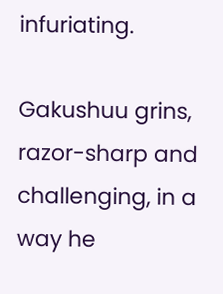infuriating.

Gakushuu grins, razor-sharp and challenging, in a way he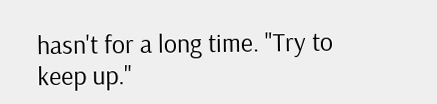hasn't for a long time. "Try to keep up."